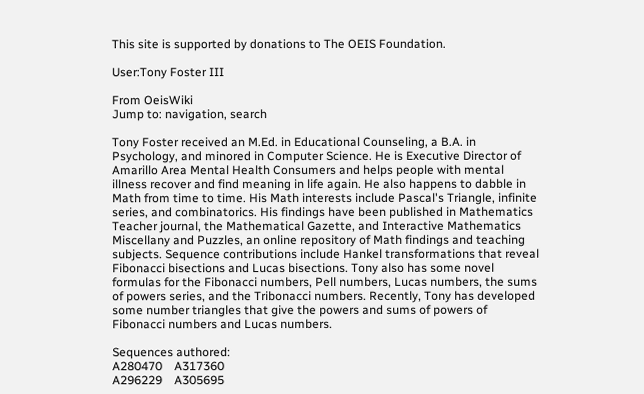This site is supported by donations to The OEIS Foundation.

User:Tony Foster III

From OeisWiki
Jump to: navigation, search

Tony Foster received an M.Ed. in Educational Counseling, a B.A. in Psychology, and minored in Computer Science. He is Executive Director of Amarillo Area Mental Health Consumers and helps people with mental illness recover and find meaning in life again. He also happens to dabble in Math from time to time. His Math interests include Pascal's Triangle, infinite series, and combinatorics. His findings have been published in Mathematics Teacher journal, the Mathematical Gazette, and Interactive Mathematics Miscellany and Puzzles, an online repository of Math findings and teaching subjects. Sequence contributions include Hankel transformations that reveal Fibonacci bisections and Lucas bisections. Tony also has some novel formulas for the Fibonacci numbers, Pell numbers, Lucas numbers, the sums of powers series, and the Tribonacci numbers. Recently, Tony has developed some number triangles that give the powers and sums of powers of Fibonacci numbers and Lucas numbers.

Sequences authored:
A280470    A317360
A296229    A305695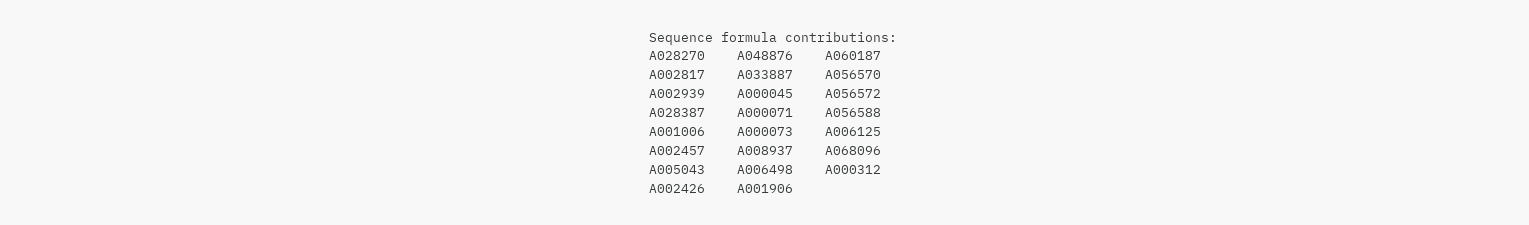Sequence formula contributions:
A028270    A048876    A060187
A002817    A033887    A056570
A002939    A000045    A056572
A028387    A000071    A056588
A001006    A000073    A006125
A002457    A008937    A068096
A005043    A006498    A000312
A002426    A001906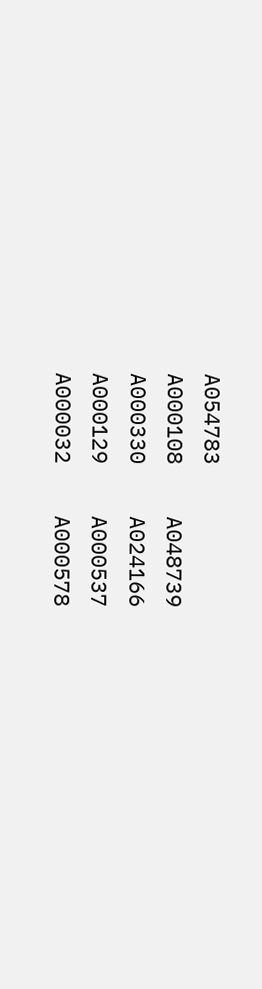A054783
A000108    A048739
A000330    A024166
A000129    A000537
A000032    A000578